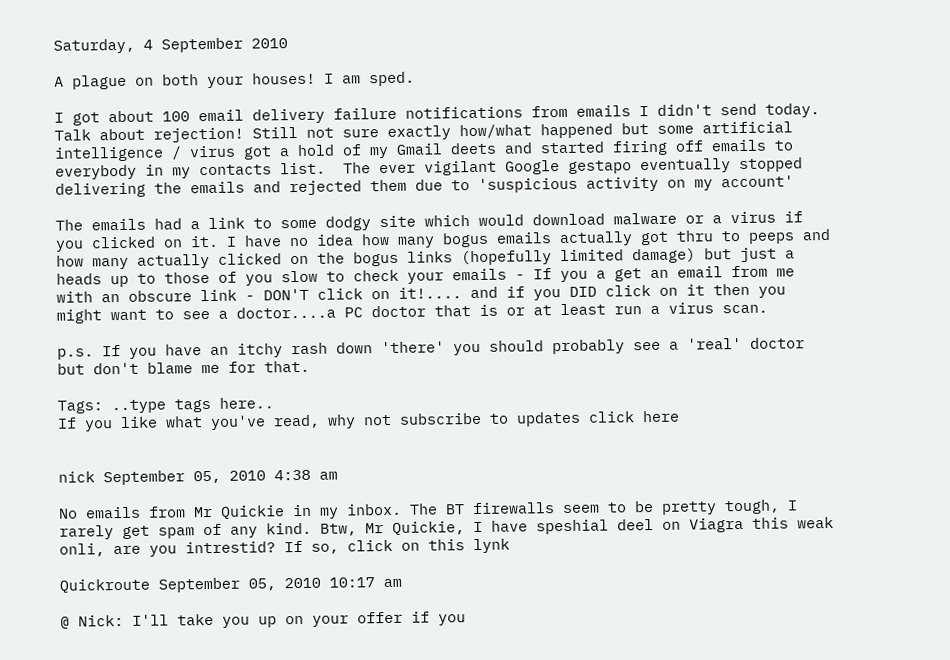Saturday, 4 September 2010

A plague on both your houses! I am sped.

I got about 100 email delivery failure notifications from emails I didn't send today. Talk about rejection! Still not sure exactly how/what happened but some artificial intelligence / virus got a hold of my Gmail deets and started firing off emails to everybody in my contacts list.  The ever vigilant Google gestapo eventually stopped delivering the emails and rejected them due to 'suspicious activity on my account'

The emails had a link to some dodgy site which would download malware or a virus if you clicked on it. I have no idea how many bogus emails actually got thru to peeps and how many actually clicked on the bogus links (hopefully limited damage) but just a heads up to those of you slow to check your emails - If you a get an email from me with an obscure link - DON'T click on it!.... and if you DID click on it then you might want to see a doctor....a PC doctor that is or at least run a virus scan.

p.s. If you have an itchy rash down 'there' you should probably see a 'real' doctor but don't blame me for that.

Tags: ..type tags here..
If you like what you've read, why not subscribe to updates click here


nick September 05, 2010 4:38 am

No emails from Mr Quickie in my inbox. The BT firewalls seem to be pretty tough, I rarely get spam of any kind. Btw, Mr Quickie, I have speshial deel on Viagra this weak onli, are you intrestid? If so, click on this lynk

Quickroute September 05, 2010 10:17 am

@ Nick: I'll take you up on your offer if you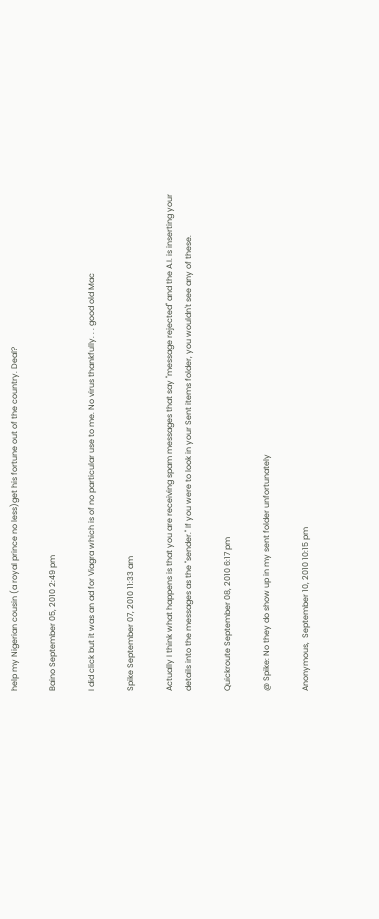help my Nigerian cousin (a royal prince no less)get his fortune out of the country. Deal?

Baino September 05, 2010 2:49 pm

I did click but it was an ad for Viagra which is of no particular use to me. No virus thankfully. . . good old Mac

Spike September 07, 2010 11:33 am

Actually I think what happens is that you are receiving spam messages that say "message rejected" and the A.I. is inserting your details into the messages as the "sender." If you were to look in your Sent items folder, you wouldn't see any of these.

Quickroute September 08, 2010 6:17 pm

@ Spike: No they do show up in my sent folder unfortunately

Anonymous,  September 10, 2010 10:15 pm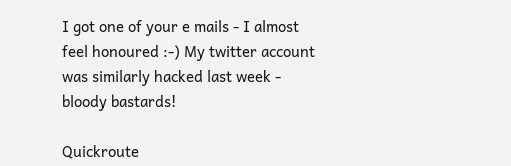I got one of your e mails - I almost feel honoured :-) My twitter account was similarly hacked last week - bloody bastards!

Quickroute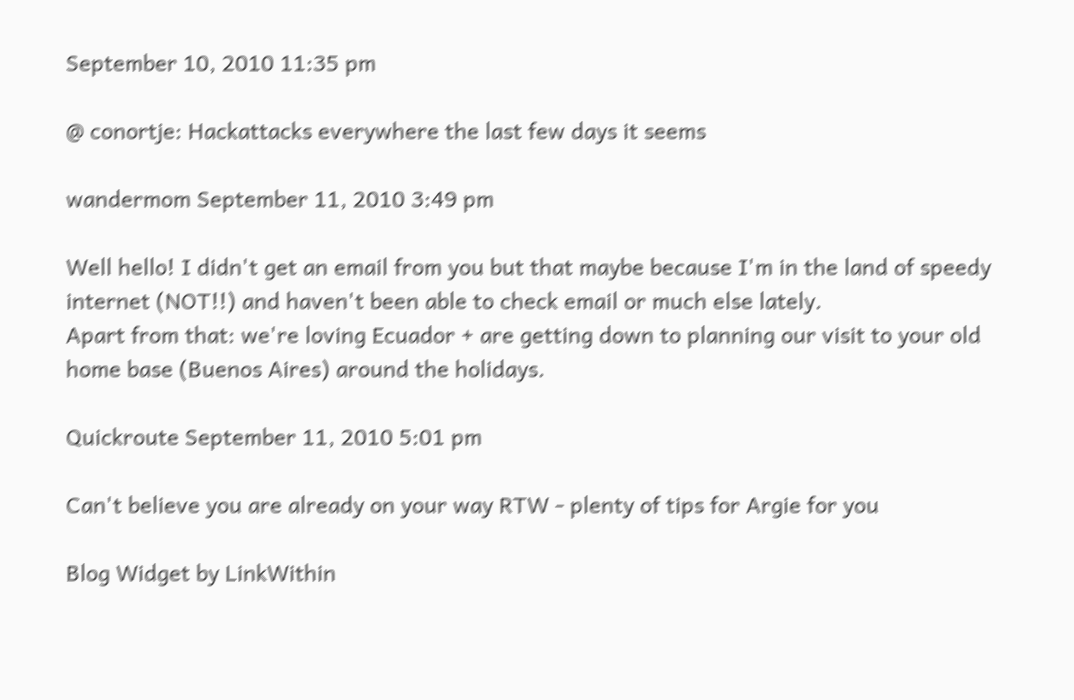September 10, 2010 11:35 pm

@ conortje: Hackattacks everywhere the last few days it seems

wandermom September 11, 2010 3:49 pm

Well hello! I didn't get an email from you but that maybe because I'm in the land of speedy internet (NOT!!) and haven't been able to check email or much else lately.
Apart from that: we're loving Ecuador + are getting down to planning our visit to your old home base (Buenos Aires) around the holidays.

Quickroute September 11, 2010 5:01 pm

Can't believe you are already on your way RTW - plenty of tips for Argie for you

Blog Widget by LinkWithin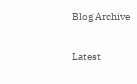Blog Archive

Latest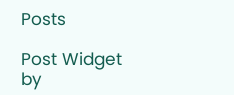Posts

Post Widget by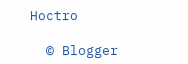Hoctro

  © Blogger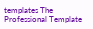templates The Professional Template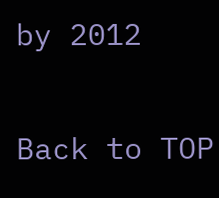by 2012

Back to TOP